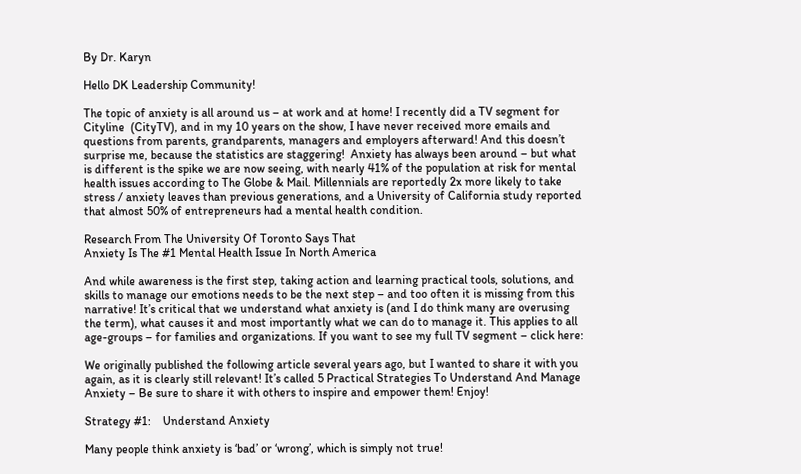By Dr. Karyn

Hello DK Leadership Community!

The topic of anxiety is all around us – at work and at home! I recently did a TV segment for Cityline  (CityTV), and in my 10 years on the show, I have never received more emails and questions from parents, grandparents, managers and employers afterward! And this doesn’t surprise me, because the statistics are staggering!  Anxiety has always been around – but what is different is the spike we are now seeing, with nearly 41% of the population at risk for mental health issues according to The Globe & Mail. Millennials are reportedly 2x more likely to take stress / anxiety leaves than previous generations, and a University of California study reported that almost 50% of entrepreneurs had a mental health condition.

Research From The University Of Toronto Says That
Anxiety Is The #1 Mental Health Issue In North America

And while awareness is the first step, taking action and learning practical tools, solutions, and skills to manage our emotions needs to be the next step – and too often it is missing from this narrative! It’s critical that we understand what anxiety is (and I do think many are overusing the term), what causes it and most importantly what we can do to manage it. This applies to all age-groups – for families and organizations. If you want to see my full TV segment – click here:

We originally published the following article several years ago, but I wanted to share it with you again, as it is clearly still relevant! It’s called 5 Practical Strategies To Understand And Manage Anxiety – Be sure to share it with others to inspire and empower them! Enjoy!

Strategy #1:    Understand Anxiety

Many people think anxiety is ‘bad’ or ‘wrong’, which is simply not true!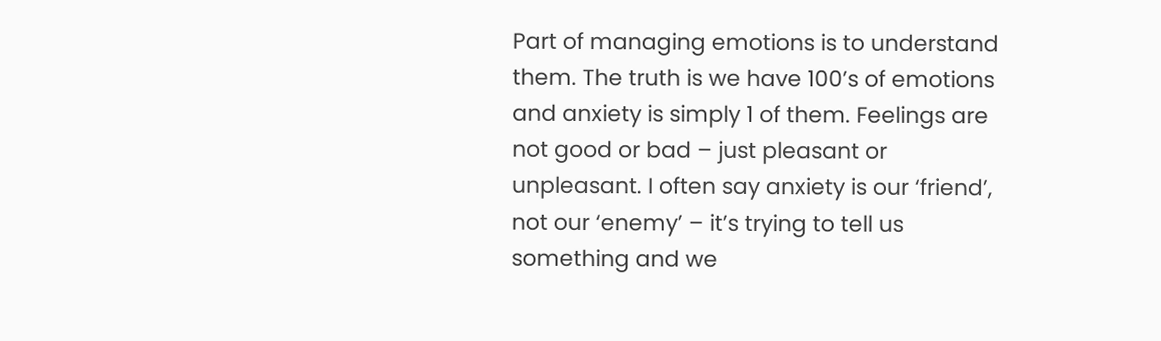Part of managing emotions is to understand them. The truth is we have 100’s of emotions and anxiety is simply 1 of them. Feelings are not good or bad – just pleasant or unpleasant. I often say anxiety is our ‘friend’, not our ‘enemy’ – it’s trying to tell us something and we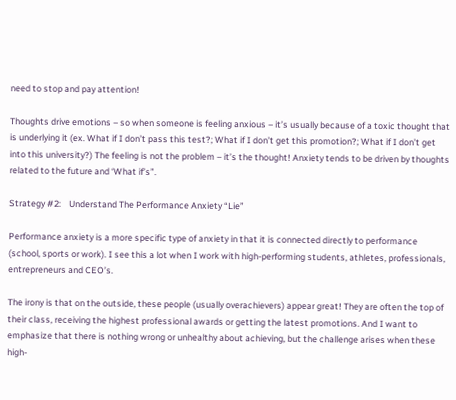need to stop and pay attention!

Thoughts drive emotions – so when someone is feeling anxious – it’s usually because of a toxic thought that is underlying it (ex. What if I don’t pass this test?; What if I don’t get this promotion?; What if I don’t get into this university?) The feeling is not the problem – it’s the thought! Anxiety tends to be driven by thoughts related to the future and ‘What if’s”.

Strategy #2:    Understand The Performance Anxiety “Lie”

Performance anxiety is a more specific type of anxiety in that it is connected directly to performance (school, sports or work). I see this a lot when I work with high-performing students, athletes, professionals, entrepreneurs and CEO’s.

The irony is that on the outside, these people (usually overachievers) appear great! They are often the top of their class, receiving the highest professional awards or getting the latest promotions. And I want to emphasize that there is nothing wrong or unhealthy about achieving, but the challenge arises when these high-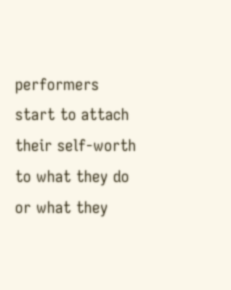performers start to attach their self-worth to what they do or what they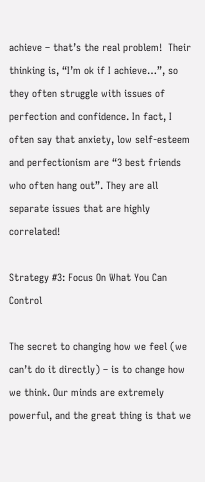achieve – that’s the real problem!  Their thinking is, “I’m ok if I achieve…”, so they often struggle with issues of perfection and confidence. In fact, I often say that anxiety, low self-esteem and perfectionism are “3 best friends who often hang out”. They are all separate issues that are highly correlated!

Strategy #3: Focus On What You Can Control

The secret to changing how we feel (we can’t do it directly) – is to change how we think. Our minds are extremely powerful, and the great thing is that we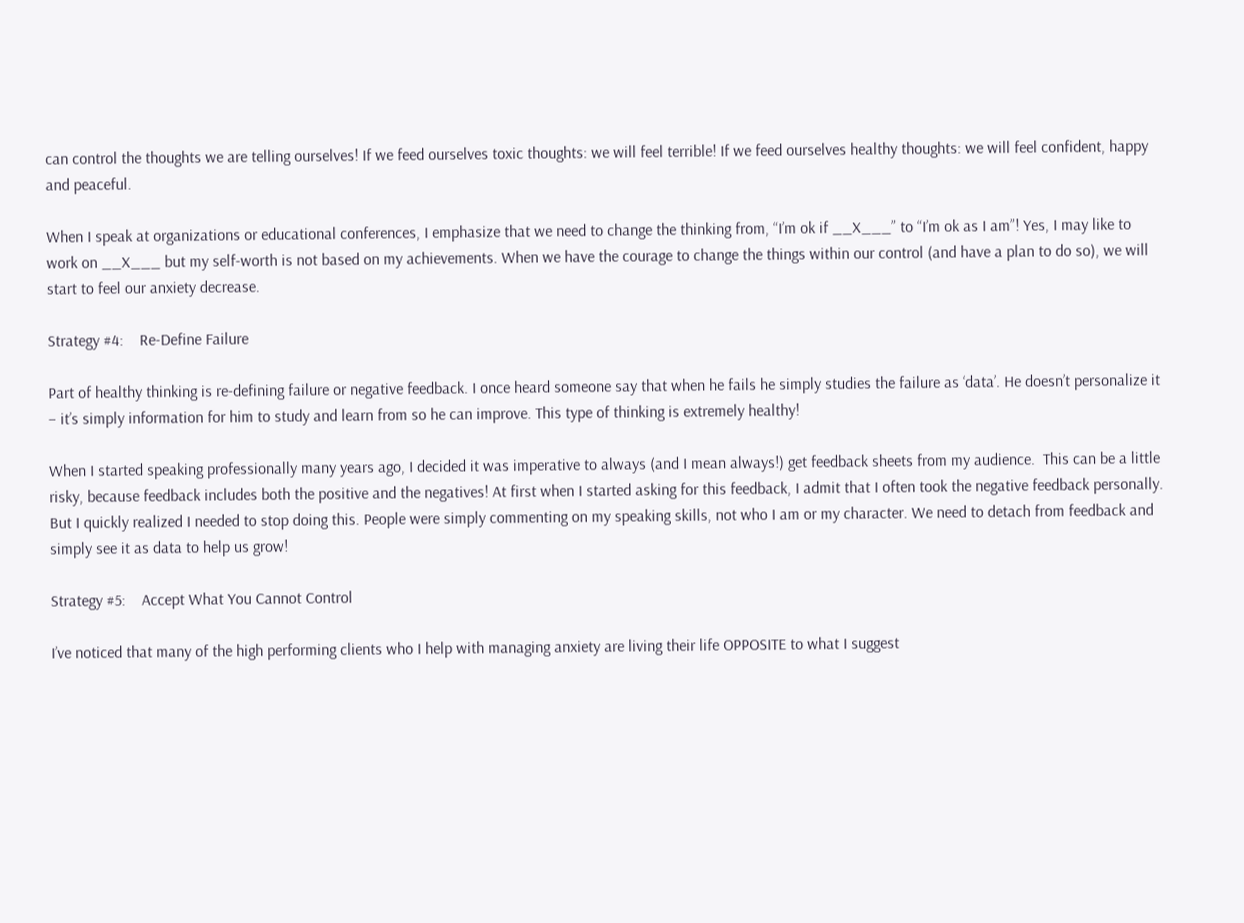can control the thoughts we are telling ourselves! If we feed ourselves toxic thoughts: we will feel terrible! If we feed ourselves healthy thoughts: we will feel confident, happy and peaceful.

When I speak at organizations or educational conferences, I emphasize that we need to change the thinking from, “I’m ok if __X___” to “I’m ok as I am”! Yes, I may like to work on __X___ but my self-worth is not based on my achievements. When we have the courage to change the things within our control (and have a plan to do so), we will start to feel our anxiety decrease.

Strategy #4:    Re-Define Failure

Part of healthy thinking is re-defining failure or negative feedback. I once heard someone say that when he fails he simply studies the failure as ‘data’. He doesn’t personalize it – it’s simply information for him to study and learn from so he can improve. This type of thinking is extremely healthy!

When I started speaking professionally many years ago, I decided it was imperative to always (and I mean always!) get feedback sheets from my audience.  This can be a little risky, because feedback includes both the positive and the negatives! At first when I started asking for this feedback, I admit that I often took the negative feedback personally.  But I quickly realized I needed to stop doing this. People were simply commenting on my speaking skills, not who I am or my character. We need to detach from feedback and simply see it as data to help us grow!

Strategy #5:    Accept What You Cannot Control

I’ve noticed that many of the high performing clients who I help with managing anxiety are living their life OPPOSITE to what I suggest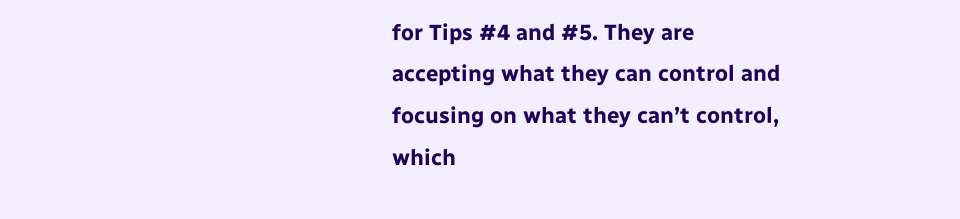for Tips #4 and #5. They are accepting what they can control and focusing on what they can’t control, which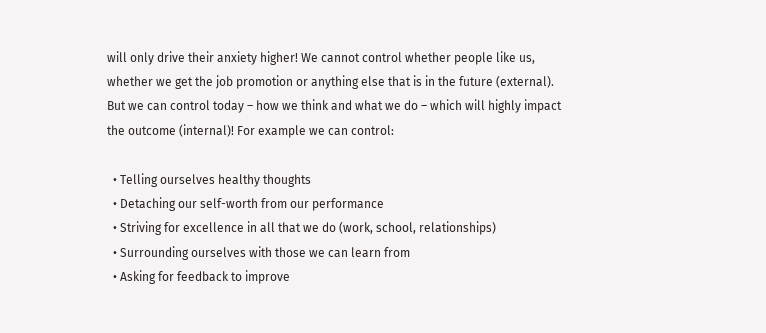will only drive their anxiety higher! We cannot control whether people like us, whether we get the job promotion or anything else that is in the future (external). But we can control today – how we think and what we do – which will highly impact the outcome (internal)! For example we can control:

  • Telling ourselves healthy thoughts
  • Detaching our self-worth from our performance
  • Striving for excellence in all that we do (work, school, relationships)
  • Surrounding ourselves with those we can learn from
  • Asking for feedback to improve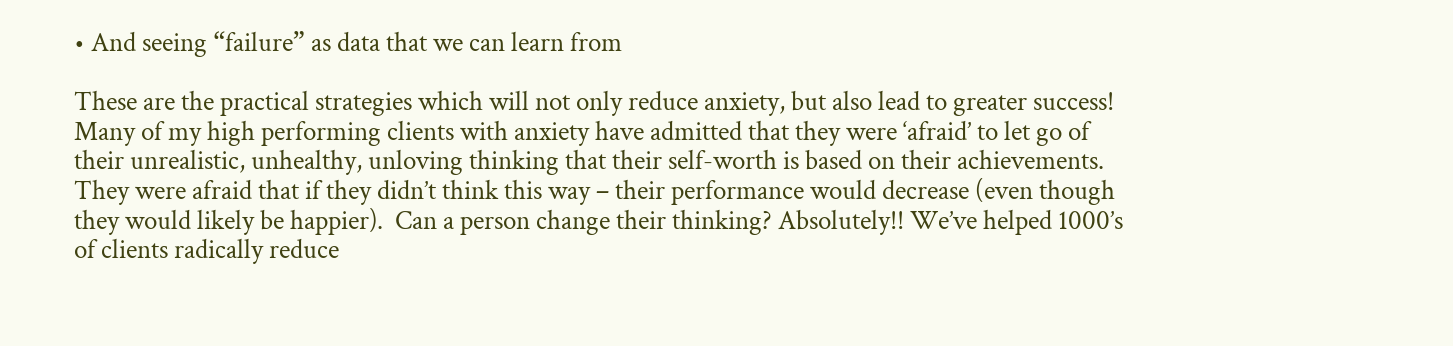• And seeing “failure” as data that we can learn from

These are the practical strategies which will not only reduce anxiety, but also lead to greater success! Many of my high performing clients with anxiety have admitted that they were ‘afraid’ to let go of their unrealistic, unhealthy, unloving thinking that their self-worth is based on their achievements. They were afraid that if they didn’t think this way – their performance would decrease (even though they would likely be happier).  Can a person change their thinking? Absolutely!! We’ve helped 1000’s of clients radically reduce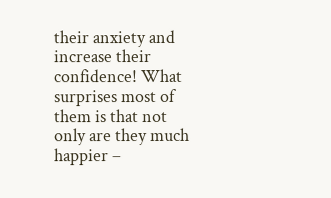their anxiety and increase their confidence! What surprises most of them is that not only are they much happier –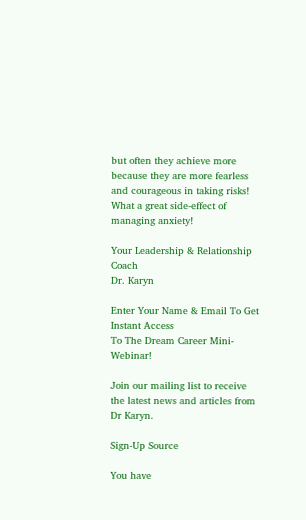but often they achieve more because they are more fearless and courageous in taking risks! What a great side-effect of managing anxiety!

Your Leadership & Relationship Coach
Dr. Karyn

Enter Your Name & Email To Get Instant Access
To The Dream Career Mini-Webinar!

Join our mailing list to receive the latest news and articles from Dr Karyn.

Sign-Up Source

You have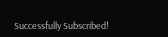Successfully Subscribed!